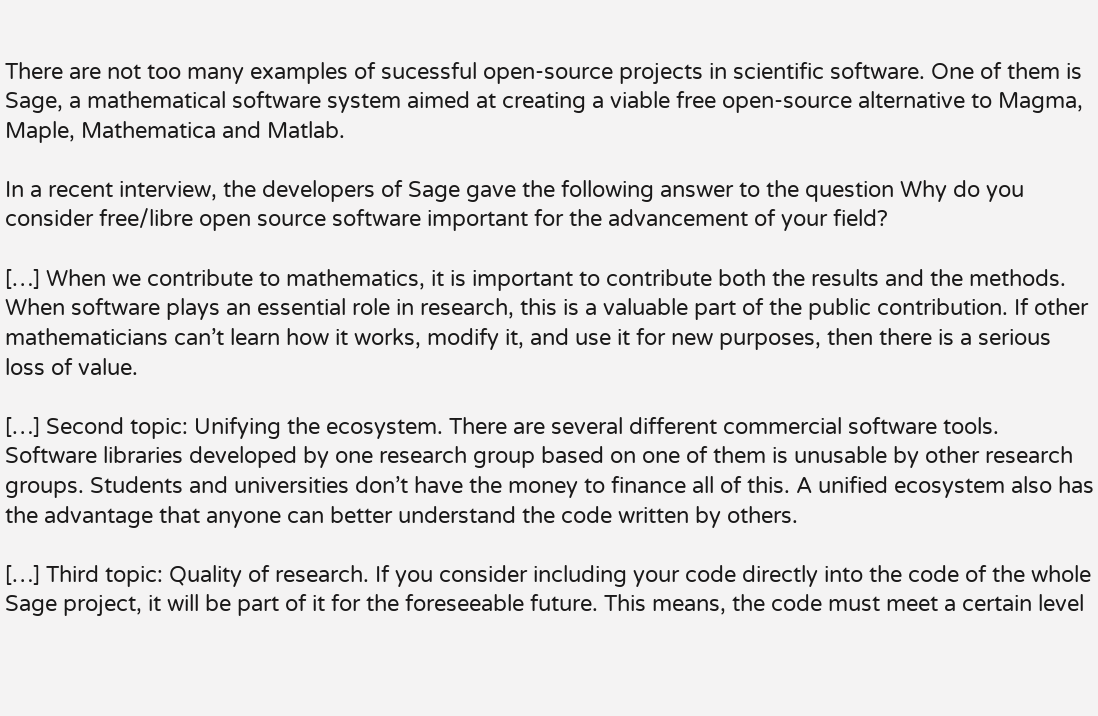There are not too many examples of sucessful open-source projects in scientific software. One of them is Sage, a mathematical software system aimed at creating a viable free open-source alternative to Magma, Maple, Mathematica and Matlab.

In a recent interview, the developers of Sage gave the following answer to the question Why do you consider free/libre open source software important for the advancement of your field?

[…] When we contribute to mathematics, it is important to contribute both the results and the methods. When software plays an essential role in research, this is a valuable part of the public contribution. If other mathematicians can’t learn how it works, modify it, and use it for new purposes, then there is a serious loss of value.

[…] Second topic: Unifying the ecosystem. There are several different commercial software tools. Software libraries developed by one research group based on one of them is unusable by other research groups. Students and universities don’t have the money to finance all of this. A unified ecosystem also has the advantage that anyone can better understand the code written by others.

[…] Third topic: Quality of research. If you consider including your code directly into the code of the whole Sage project, it will be part of it for the foreseeable future. This means, the code must meet a certain level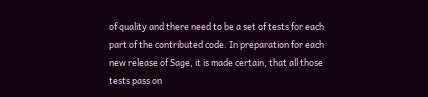of quality and there need to be a set of tests for each part of the contributed code. In preparation for each new release of Sage, it is made certain, that all those tests pass on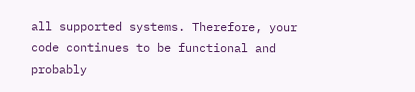all supported systems. Therefore, your code continues to be functional and probably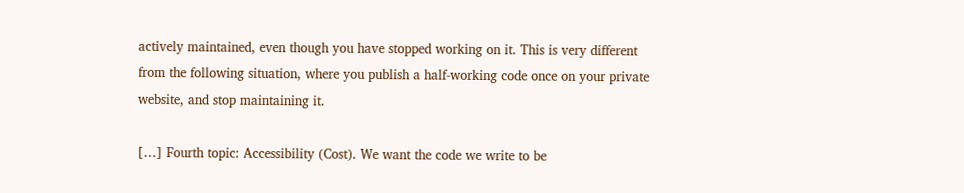actively maintained, even though you have stopped working on it. This is very different from the following situation, where you publish a half-working code once on your private website, and stop maintaining it.

[…] Fourth topic: Accessibility (Cost). We want the code we write to be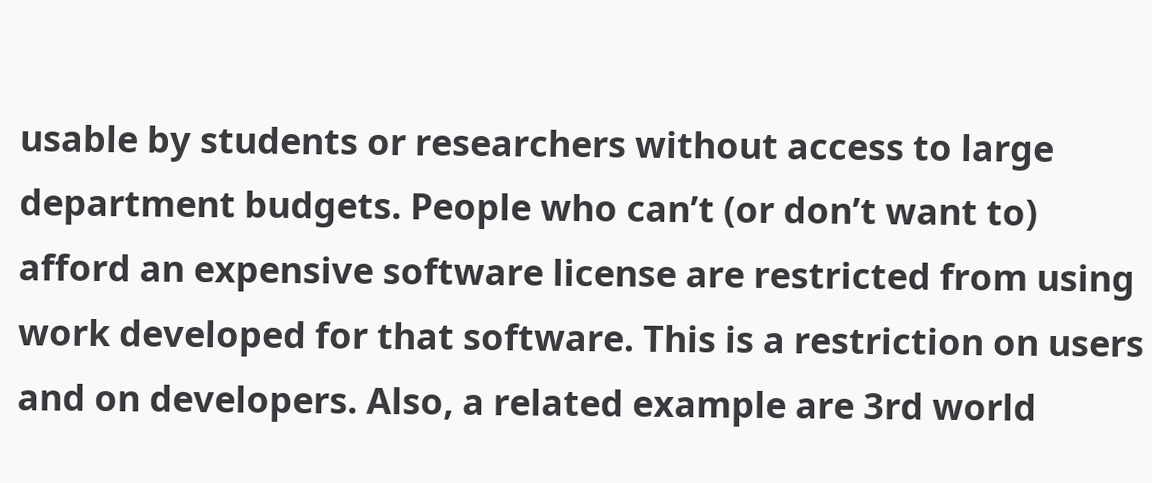usable by students or researchers without access to large department budgets. People who can’t (or don’t want to) afford an expensive software license are restricted from using work developed for that software. This is a restriction on users and on developers. Also, a related example are 3rd world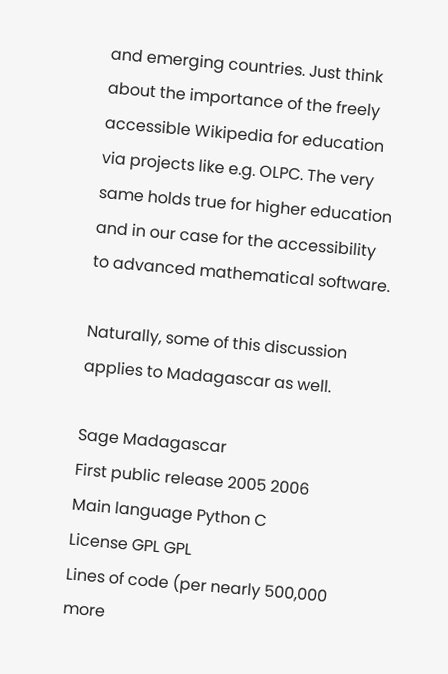and emerging countries. Just think about the importance of the freely accessible Wikipedia for education via projects like e.g. OLPC. The very same holds true for higher education and in our case for the accessibility to advanced mathematical software.

Naturally, some of this discussion applies to Madagascar as well.

Sage Madagascar
First public release 2005 2006
Main language Python C
License GPL GPL
Lines of code (per nearly 500,000 more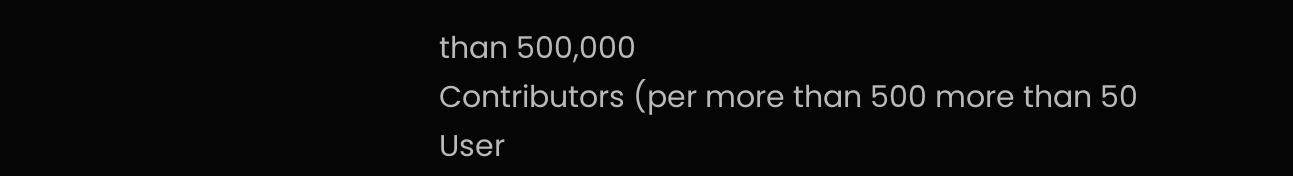than 500,000
Contributors (per more than 500 more than 50
User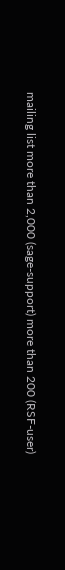mailing list more than 2,000 (sage-support) more than 200 (RSF-user)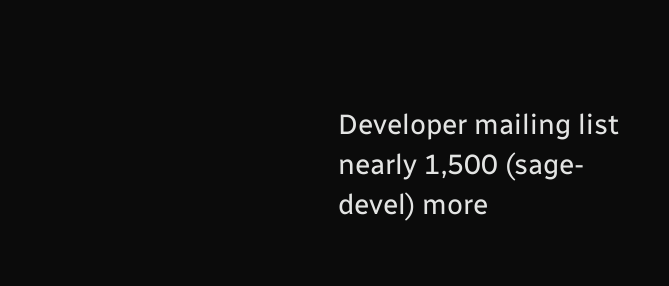Developer mailing list nearly 1,500 (sage-devel) more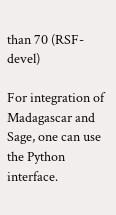than 70 (RSF-devel)

For integration of Madagascar and Sage, one can use the Python interface.